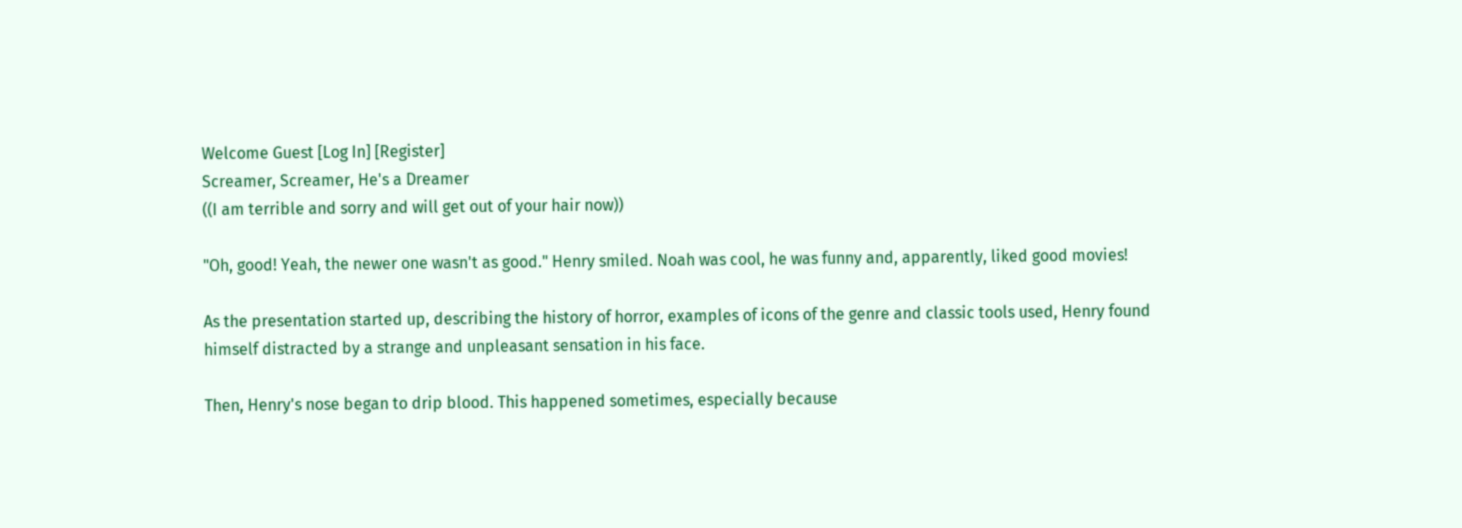Welcome Guest [Log In] [Register]
Screamer, Screamer, He's a Dreamer
((I am terrible and sorry and will get out of your hair now))

"Oh, good! Yeah, the newer one wasn't as good." Henry smiled. Noah was cool, he was funny and, apparently, liked good movies!

As the presentation started up, describing the history of horror, examples of icons of the genre and classic tools used, Henry found himself distracted by a strange and unpleasant sensation in his face.

Then, Henry's nose began to drip blood. This happened sometimes, especially because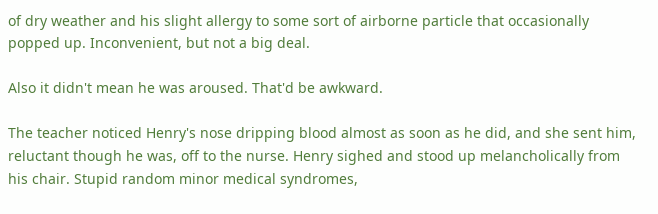of dry weather and his slight allergy to some sort of airborne particle that occasionally popped up. Inconvenient, but not a big deal.

Also it didn't mean he was aroused. That'd be awkward.

The teacher noticed Henry's nose dripping blood almost as soon as he did, and she sent him, reluctant though he was, off to the nurse. Henry sighed and stood up melancholically from his chair. Stupid random minor medical syndromes,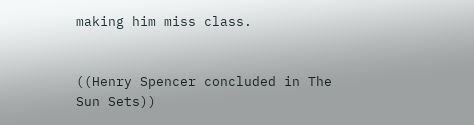making him miss class.


((Henry Spencer concluded in The Sun Sets))